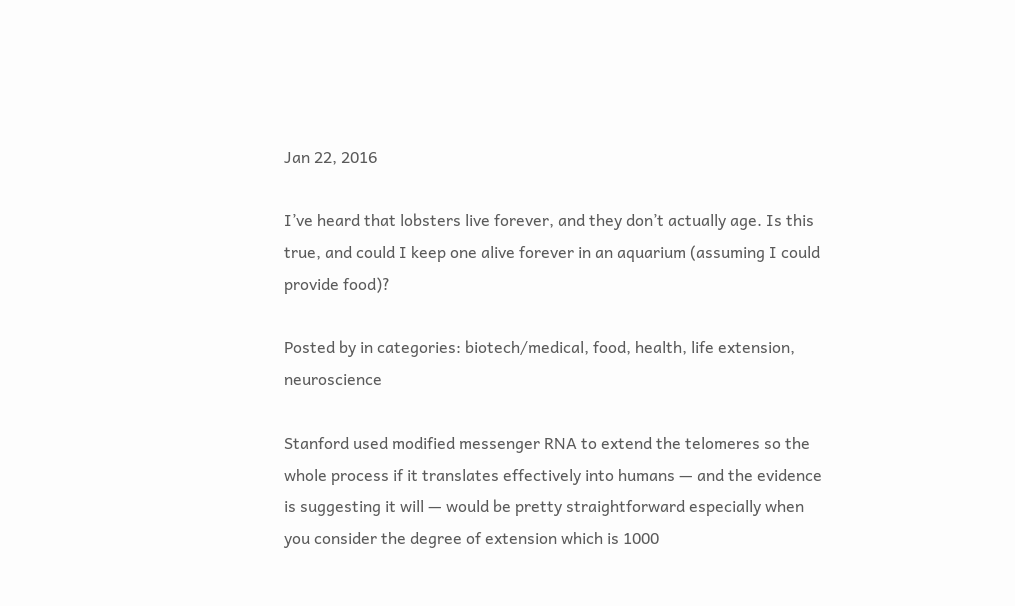Jan 22, 2016

I’ve heard that lobsters live forever, and they don’t actually age. Is this true, and could I keep one alive forever in an aquarium (assuming I could provide food)?

Posted by in categories: biotech/medical, food, health, life extension, neuroscience

Stanford used modified messenger RNA to extend the telomeres so the whole process if it translates effectively into humans — and the evidence is suggesting it will — would be pretty straightforward especially when you consider the degree of extension which is 1000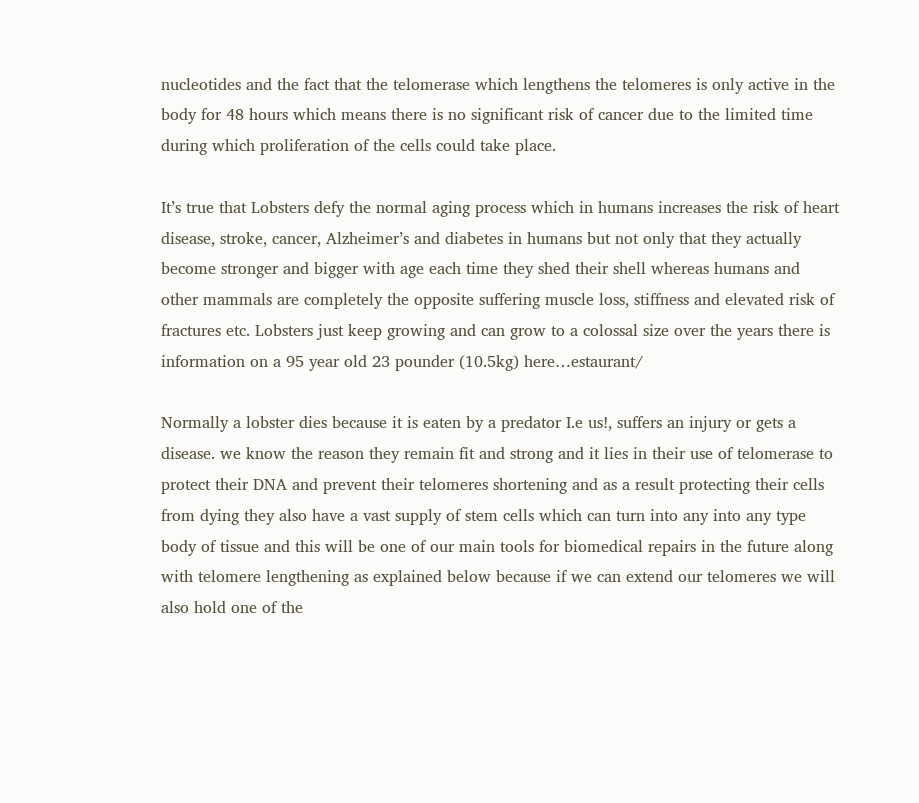nucleotides and the fact that the telomerase which lengthens the telomeres is only active in the body for 48 hours which means there is no significant risk of cancer due to the limited time during which proliferation of the cells could take place.

It’s true that Lobsters defy the normal aging process which in humans increases the risk of heart disease, stroke, cancer, Alzheimer’s and diabetes in humans but not only that they actually become stronger and bigger with age each time they shed their shell whereas humans and other mammals are completely the opposite suffering muscle loss, stiffness and elevated risk of fractures etc. Lobsters just keep growing and can grow to a colossal size over the years there is information on a 95 year old 23 pounder (10.5kg) here…estaurant/

Normally a lobster dies because it is eaten by a predator I.e us!, suffers an injury or gets a disease. we know the reason they remain fit and strong and it lies in their use of telomerase to protect their DNA and prevent their telomeres shortening and as a result protecting their cells from dying they also have a vast supply of stem cells which can turn into any into any type body of tissue and this will be one of our main tools for biomedical repairs in the future along with telomere lengthening as explained below because if we can extend our telomeres we will also hold one of the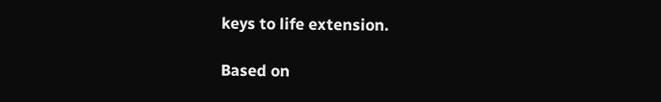keys to life extension.

Based on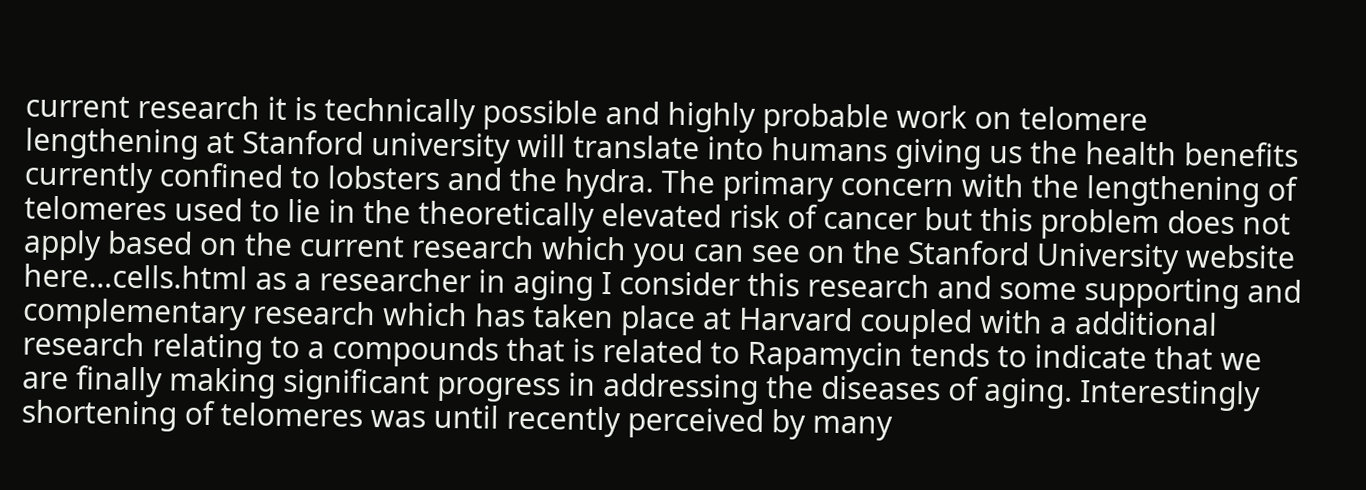current research it is technically possible and highly probable work on telomere lengthening at Stanford university will translate into humans giving us the health benefits currently confined to lobsters and the hydra. The primary concern with the lengthening of telomeres used to lie in the theoretically elevated risk of cancer but this problem does not apply based on the current research which you can see on the Stanford University website here…cells.html as a researcher in aging I consider this research and some supporting and complementary research which has taken place at Harvard coupled with a additional research relating to a compounds that is related to Rapamycin tends to indicate that we are finally making significant progress in addressing the diseases of aging. Interestingly shortening of telomeres was until recently perceived by many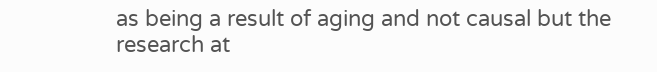as being a result of aging and not causal but the research at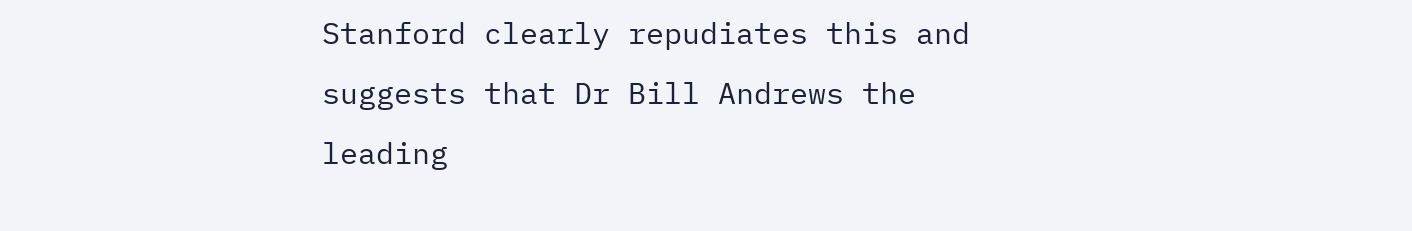Stanford clearly repudiates this and suggests that Dr Bill Andrews the leading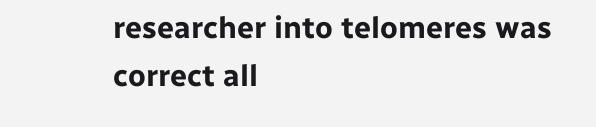researcher into telomeres was correct all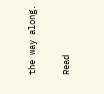the way along.

Read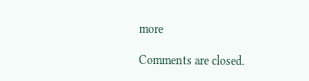more

Comments are closed.